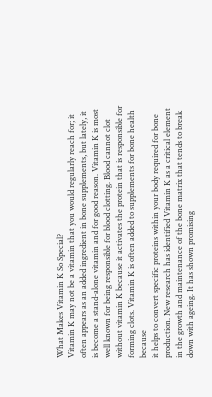What Makes Vitamin K So Special?
Vitamin K may not be a vitamin that you would regularly reach for; it often appears as an added ingredient in bone supplements, but lately, it is become a stand-alone vitamin and for good reason. Vitamin K is most well known for being responsible for blood clotting. Blood cannot clot without vitamin K because it activates the protein that is responsible for forming clots. Vitamin K is often added to supplements for bone health because
it helps to convert specific proteins within your body required for bone production. New research has identified Vitamin K as a critical element in the growth and maintenance of the bone matrix that tends to break down with ageing. It has shown promising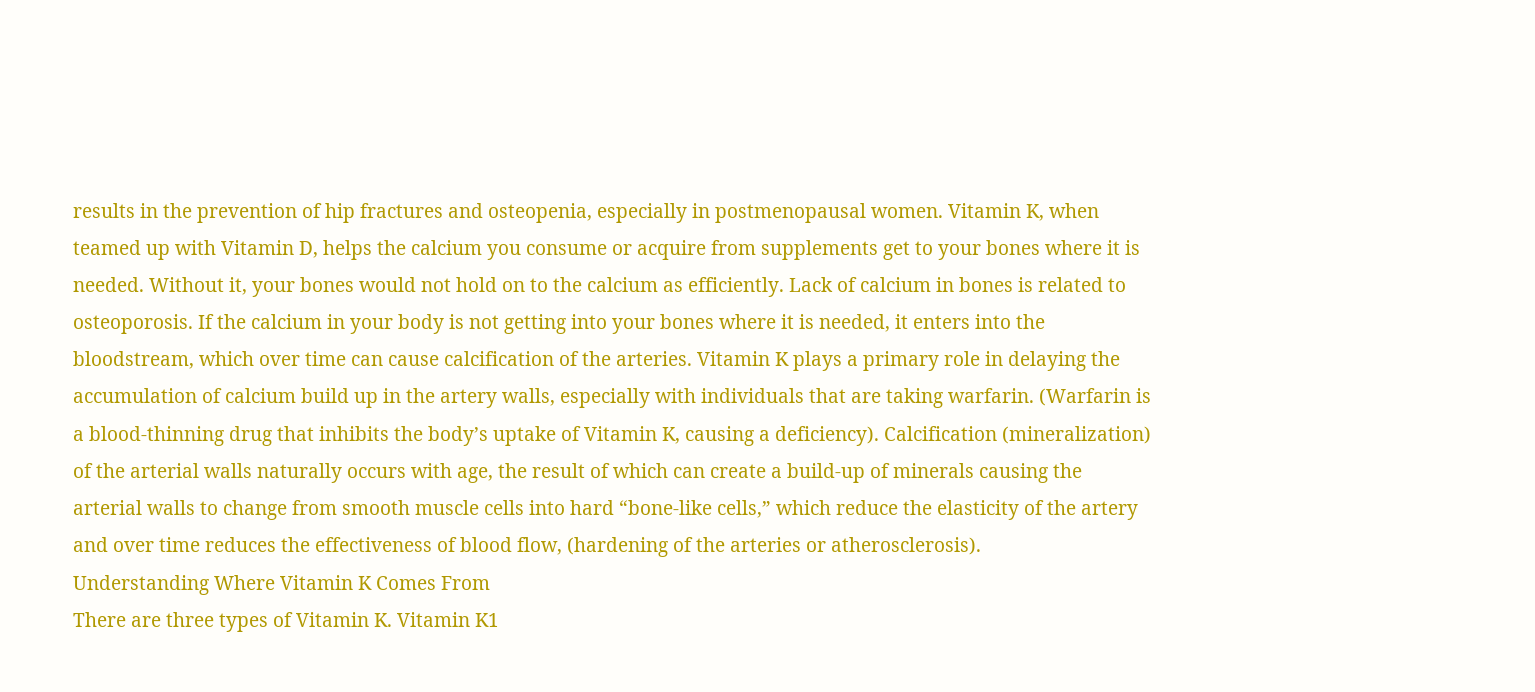results in the prevention of hip fractures and osteopenia, especially in postmenopausal women. Vitamin K, when teamed up with Vitamin D, helps the calcium you consume or acquire from supplements get to your bones where it is needed. Without it, your bones would not hold on to the calcium as efficiently. Lack of calcium in bones is related to osteoporosis. If the calcium in your body is not getting into your bones where it is needed, it enters into the bloodstream, which over time can cause calcification of the arteries. Vitamin K plays a primary role in delaying the accumulation of calcium build up in the artery walls, especially with individuals that are taking warfarin. (Warfarin is a blood-thinning drug that inhibits the body’s uptake of Vitamin K, causing a deficiency). Calcification (mineralization) of the arterial walls naturally occurs with age, the result of which can create a build-up of minerals causing the arterial walls to change from smooth muscle cells into hard “bone-like cells,” which reduce the elasticity of the artery and over time reduces the effectiveness of blood flow, (hardening of the arteries or atherosclerosis).
Understanding Where Vitamin K Comes From
There are three types of Vitamin K. Vitamin K1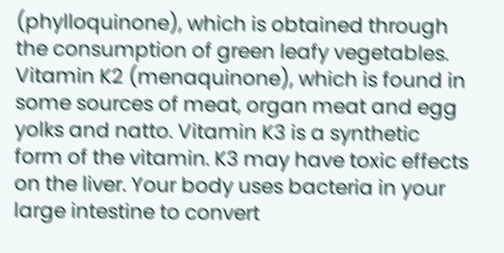(phylloquinone), which is obtained through the consumption of green leafy vegetables. Vitamin K2 (menaquinone), which is found in some sources of meat, organ meat and egg yolks and natto. Vitamin K3 is a synthetic form of the vitamin. K3 may have toxic effects on the liver. Your body uses bacteria in your large intestine to convert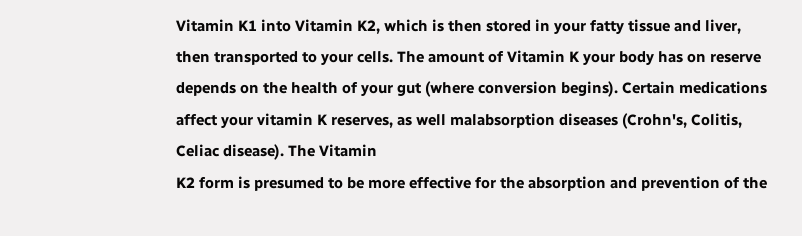Vitamin K1 into Vitamin K2, which is then stored in your fatty tissue and liver, then transported to your cells. The amount of Vitamin K your body has on reserve depends on the health of your gut (where conversion begins). Certain medications affect your vitamin K reserves, as well malabsorption diseases (Crohn's, Colitis, Celiac disease). The Vitamin
K2 form is presumed to be more effective for the absorption and prevention of the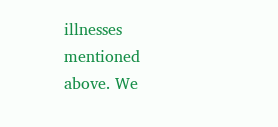illnesses mentioned above. We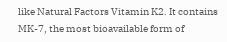like Natural Factors Vitamin K2. It contains MK-7, the most bioavailable form of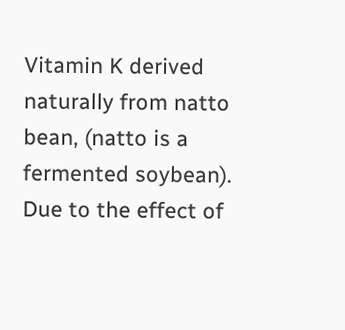Vitamin K derived naturally from natto bean, (natto is a fermented soybean). Due to the effect of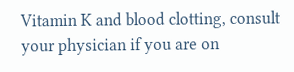Vitamin K and blood clotting, consult your physician if you are on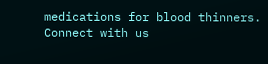medications for blood thinners.
Connect with us